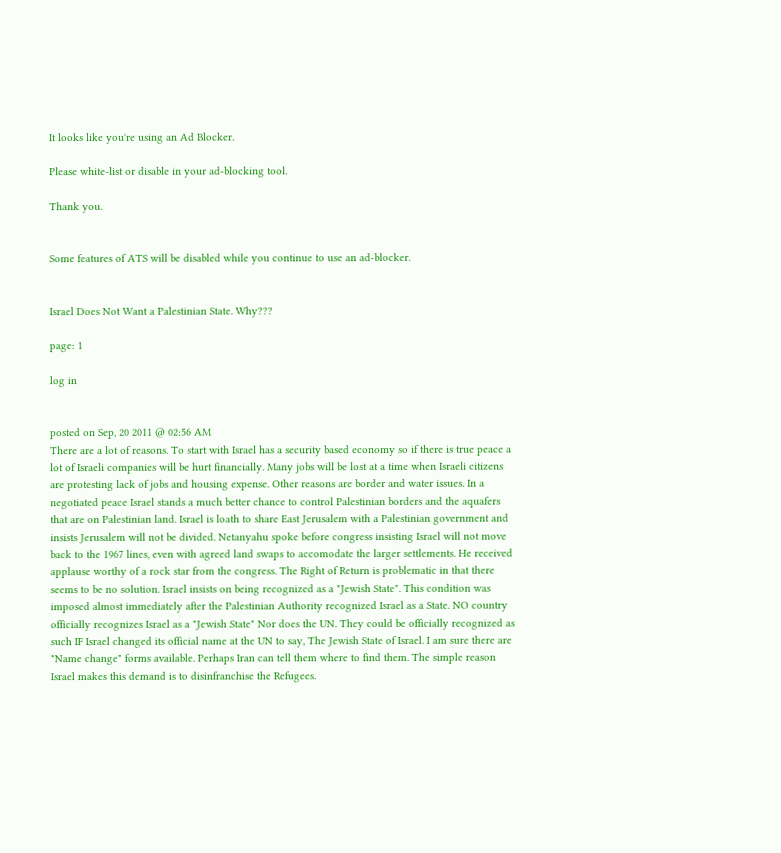It looks like you're using an Ad Blocker.

Please white-list or disable in your ad-blocking tool.

Thank you.


Some features of ATS will be disabled while you continue to use an ad-blocker.


Israel Does Not Want a Palestinian State. Why???

page: 1

log in


posted on Sep, 20 2011 @ 02:56 AM
There are a lot of reasons. To start with Israel has a security based economy so if there is true peace a lot of Israeli companies will be hurt financially. Many jobs will be lost at a time when Israeli citizens are protesting lack of jobs and housing expense. Other reasons are border and water issues. In a negotiated peace Israel stands a much better chance to control Palestinian borders and the aquafers that are on Palestinian land. Israel is loath to share East Jerusalem with a Palestinian government and insists Jerusalem will not be divided. Netanyahu spoke before congress insisting Israel will not move back to the 1967 lines, even with agreed land swaps to accomodate the larger settlements. He received applause worthy of a rock star from the congress. The Right of Return is problematic in that there seems to be no solution. Israel insists on being recognized as a "Jewish State". This condition was imposed almost immediately after the Palestinian Authority recognized Israel as a State. NO country officially recognizes Israel as a "Jewish State" Nor does the UN. They could be officially recognized as such IF Israel changed its official name at the UN to say, The Jewish State of Israel. I am sure there are "Name change" forms available. Perhaps Iran can tell them where to find them. The simple reason Israel makes this demand is to disinfranchise the Refugees.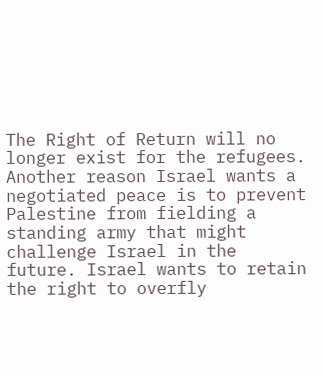The Right of Return will no longer exist for the refugees. Another reason Israel wants a negotiated peace is to prevent Palestine from fielding a standing army that might challenge Israel in the future. Israel wants to retain the right to overfly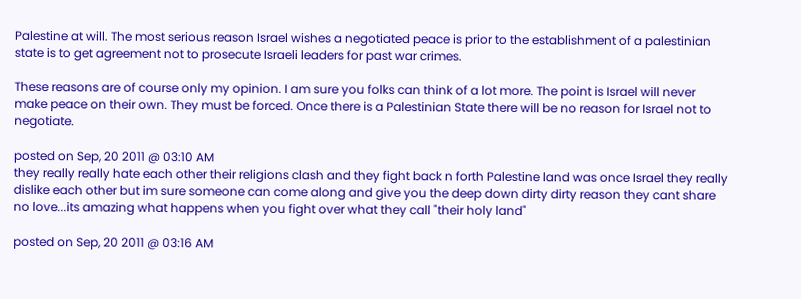Palestine at will. The most serious reason Israel wishes a negotiated peace is prior to the establishment of a palestinian state is to get agreement not to prosecute Israeli leaders for past war crimes.

These reasons are of course only my opinion. I am sure you folks can think of a lot more. The point is Israel will never make peace on their own. They must be forced. Once there is a Palestinian State there will be no reason for Israel not to negotiate.

posted on Sep, 20 2011 @ 03:10 AM
they really really hate each other their religions clash and they fight back n forth Palestine land was once Israel they really dislike each other but im sure someone can come along and give you the deep down dirty dirty reason they cant share no love...its amazing what happens when you fight over what they call "their holy land"

posted on Sep, 20 2011 @ 03:16 AM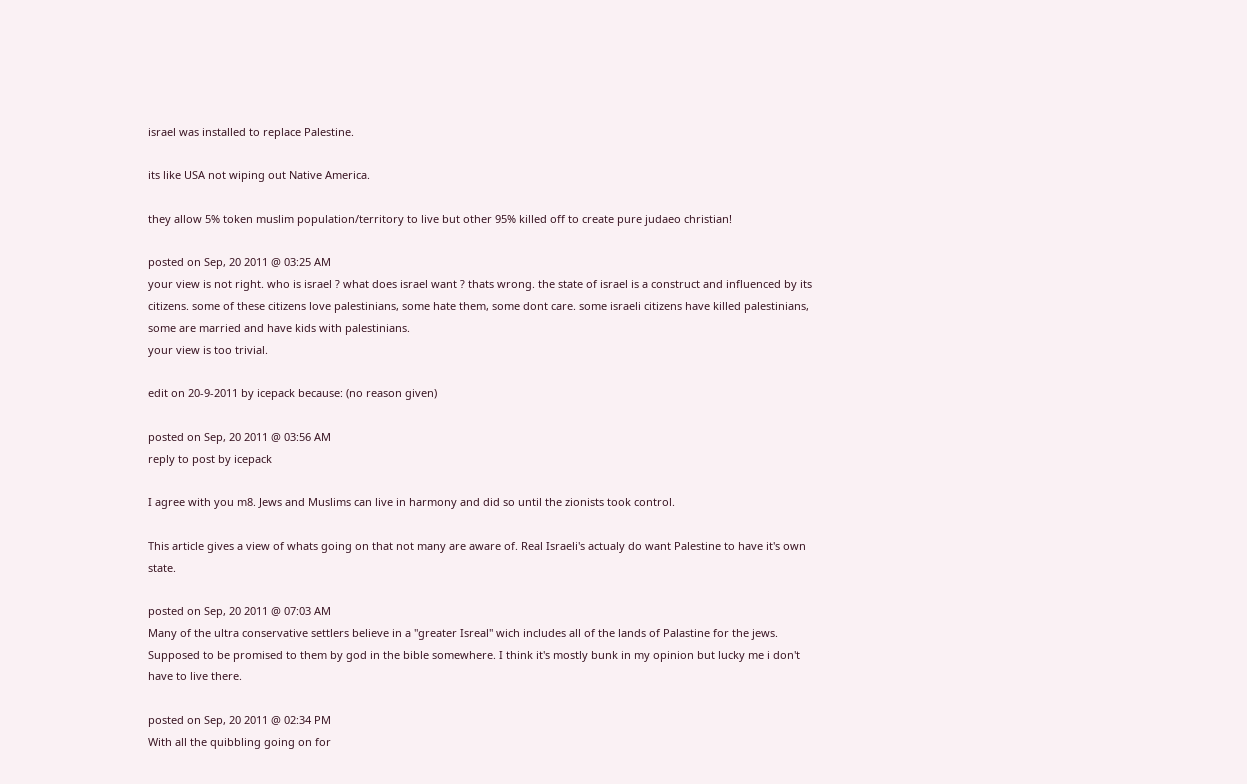israel was installed to replace Palestine.

its like USA not wiping out Native America.

they allow 5% token muslim population/territory to live but other 95% killed off to create pure judaeo christian!

posted on Sep, 20 2011 @ 03:25 AM
your view is not right. who is israel ? what does israel want ? thats wrong. the state of israel is a construct and influenced by its citizens. some of these citizens love palestinians, some hate them, some dont care. some israeli citizens have killed palestinians, some are married and have kids with palestinians.
your view is too trivial.

edit on 20-9-2011 by icepack because: (no reason given)

posted on Sep, 20 2011 @ 03:56 AM
reply to post by icepack

I agree with you m8. Jews and Muslims can live in harmony and did so until the zionists took control.

This article gives a view of whats going on that not many are aware of. Real Israeli's actualy do want Palestine to have it's own state.

posted on Sep, 20 2011 @ 07:03 AM
Many of the ultra conservative settlers believe in a "greater Isreal" wich includes all of the lands of Palastine for the jews. Supposed to be promised to them by god in the bible somewhere. I think it's mostly bunk in my opinion but lucky me i don't have to live there.

posted on Sep, 20 2011 @ 02:34 PM
With all the quibbling going on for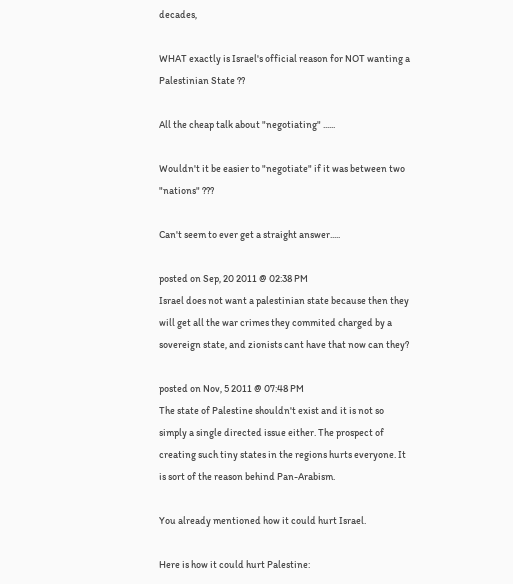decades,

WHAT exactly is Israel's official reason for NOT wanting a Palestinian State ??

All the cheap talk about "negotiating" ......

Wouldn't it be easier to "negotiate" if it was between two "nations" ???

Can't seem to ever get a straight answer.....

posted on Sep, 20 2011 @ 02:38 PM
Israel does not want a palestinian state because then they will get all the war crimes they commited charged by a sovereign state, and zionists cant have that now can they?

posted on Nov, 5 2011 @ 07:48 PM
The state of Palestine shouldn't exist and it is not so simply a single directed issue either. The prospect of creating such tiny states in the regions hurts everyone. It is sort of the reason behind Pan-Arabism.

You already mentioned how it could hurt Israel.

Here is how it could hurt Palestine: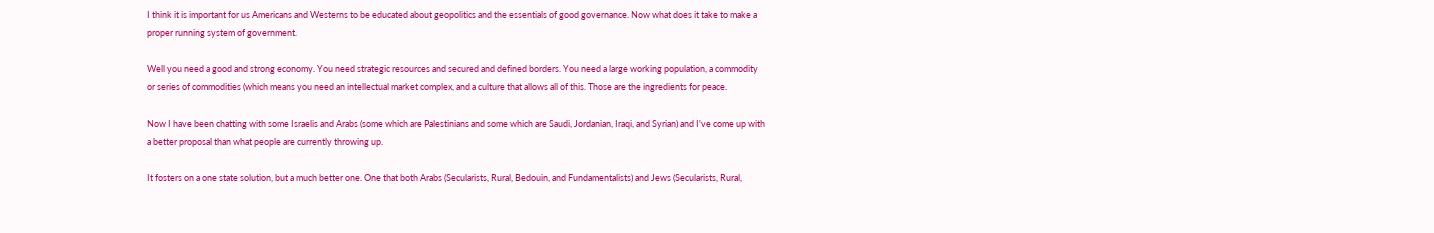I think it is important for us Americans and Westerns to be educated about geopolitics and the essentials of good governance. Now what does it take to make a proper running system of government.

Well you need a good and strong economy. You need strategic resources and secured and defined borders. You need a large working population, a commodity or series of commodities (which means you need an intellectual market complex, and a culture that allows all of this. Those are the ingredients for peace.

Now I have been chatting with some Israelis and Arabs (some which are Palestinians and some which are Saudi, Jordanian, Iraqi, and Syrian) and I've come up with a better proposal than what people are currently throwing up.

It fosters on a one state solution, but a much better one. One that both Arabs (Secularists, Rural, Bedouin, and Fundamentalists) and Jews (Secularists, Rural,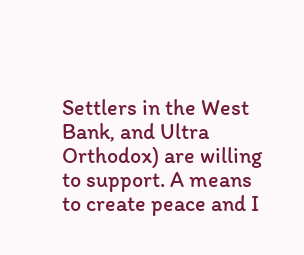Settlers in the West Bank, and Ultra Orthodox) are willing to support. A means to create peace and I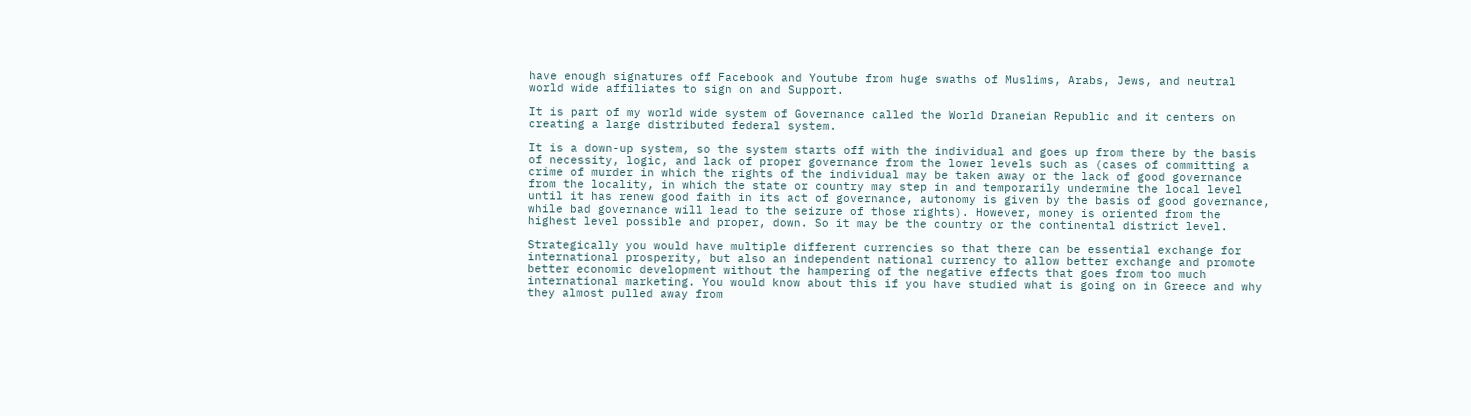have enough signatures off Facebook and Youtube from huge swaths of Muslims, Arabs, Jews, and neutral world wide affiliates to sign on and Support.

It is part of my world wide system of Governance called the World Draneian Republic and it centers on creating a large distributed federal system.

It is a down-up system, so the system starts off with the individual and goes up from there by the basis of necessity, logic, and lack of proper governance from the lower levels such as (cases of committing a crime of murder in which the rights of the individual may be taken away or the lack of good governance from the locality, in which the state or country may step in and temporarily undermine the local level until it has renew good faith in its act of governance, autonomy is given by the basis of good governance, while bad governance will lead to the seizure of those rights). However, money is oriented from the highest level possible and proper, down. So it may be the country or the continental district level.

Strategically you would have multiple different currencies so that there can be essential exchange for international prosperity, but also an independent national currency to allow better exchange and promote better economic development without the hampering of the negative effects that goes from too much international marketing. You would know about this if you have studied what is going on in Greece and why they almost pulled away from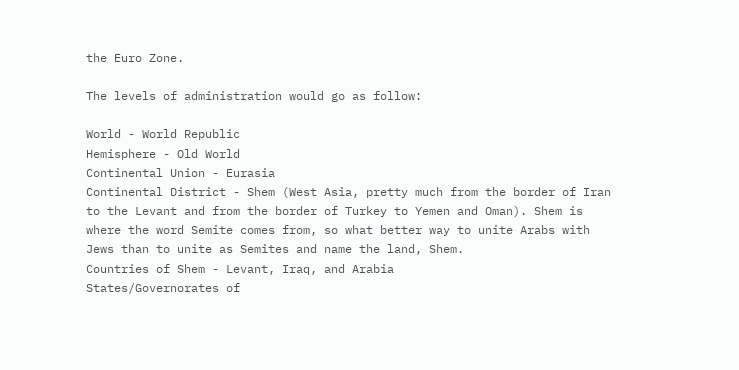the Euro Zone.

The levels of administration would go as follow:

World - World Republic
Hemisphere - Old World
Continental Union - Eurasia
Continental District - Shem (West Asia, pretty much from the border of Iran to the Levant and from the border of Turkey to Yemen and Oman). Shem is where the word Semite comes from, so what better way to unite Arabs with Jews than to unite as Semites and name the land, Shem.
Countries of Shem - Levant, Iraq, and Arabia
States/Governorates of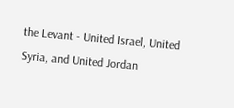the Levant - United Israel, United Syria, and United Jordan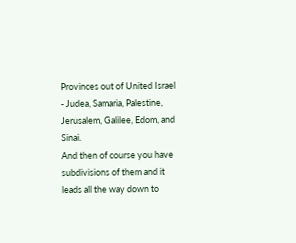Provinces out of United Israel - Judea, Samaria, Palestine, Jerusalem, Galilee, Edom, and Sinai.
And then of course you have subdivisions of them and it leads all the way down to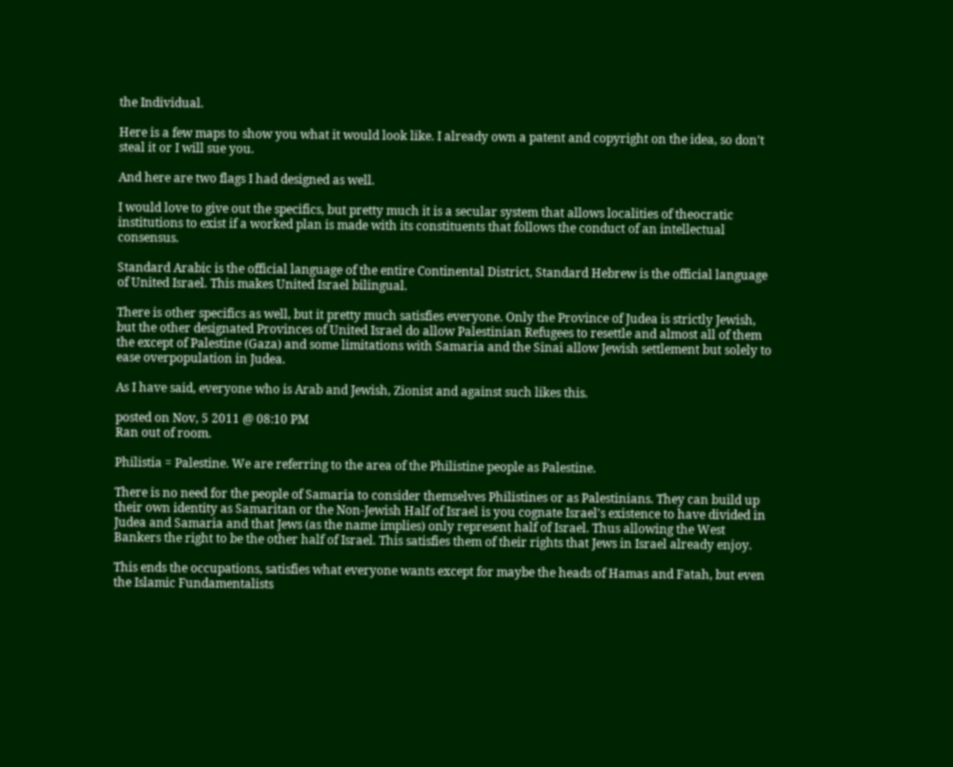the Individual.

Here is a few maps to show you what it would look like. I already own a patent and copyright on the idea, so don't steal it or I will sue you.

And here are two flags I had designed as well.

I would love to give out the specifics, but pretty much it is a secular system that allows localities of theocratic institutions to exist if a worked plan is made with its constituents that follows the conduct of an intellectual consensus.

Standard Arabic is the official language of the entire Continental District, Standard Hebrew is the official language of United Israel. This makes United Israel bilingual.

There is other specifics as well, but it pretty much satisfies everyone. Only the Province of Judea is strictly Jewish, but the other designated Provinces of United Israel do allow Palestinian Refugees to resettle and almost all of them the except of Palestine (Gaza) and some limitations with Samaria and the Sinai allow Jewish settlement but solely to ease overpopulation in Judea.

As I have said, everyone who is Arab and Jewish, Zionist and against such likes this.

posted on Nov, 5 2011 @ 08:10 PM
Ran out of room.

Philistia = Palestine. We are referring to the area of the Philistine people as Palestine.

There is no need for the people of Samaria to consider themselves Philistines or as Palestinians. They can build up their own identity as Samaritan or the Non-Jewish Half of Israel is you cognate Israel's existence to have divided in Judea and Samaria and that Jews (as the name implies) only represent half of Israel. Thus allowing the West Bankers the right to be the other half of Israel. This satisfies them of their rights that Jews in Israel already enjoy.

This ends the occupations, satisfies what everyone wants except for maybe the heads of Hamas and Fatah, but even the Islamic Fundamentalists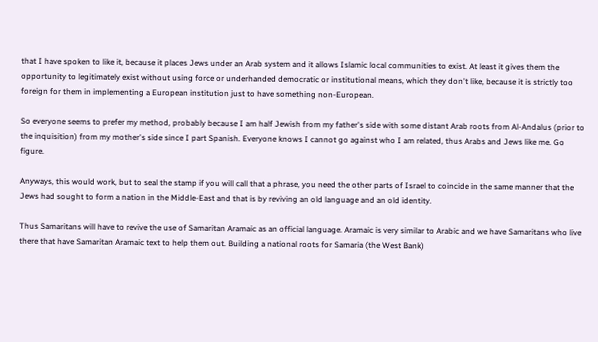that I have spoken to like it, because it places Jews under an Arab system and it allows Islamic local communities to exist. At least it gives them the opportunity to legitimately exist without using force or underhanded democratic or institutional means, which they don't like, because it is strictly too foreign for them in implementing a European institution just to have something non-European.

So everyone seems to prefer my method, probably because I am half Jewish from my father's side with some distant Arab roots from Al-Andalus (prior to the inquisition) from my mother's side since I part Spanish. Everyone knows I cannot go against who I am related, thus Arabs and Jews like me. Go figure.

Anyways, this would work, but to seal the stamp if you will call that a phrase, you need the other parts of Israel to coincide in the same manner that the Jews had sought to form a nation in the Middle-East and that is by reviving an old language and an old identity.

Thus Samaritans will have to revive the use of Samaritan Aramaic as an official language. Aramaic is very similar to Arabic and we have Samaritans who live there that have Samaritan Aramaic text to help them out. Building a national roots for Samaria (the West Bank)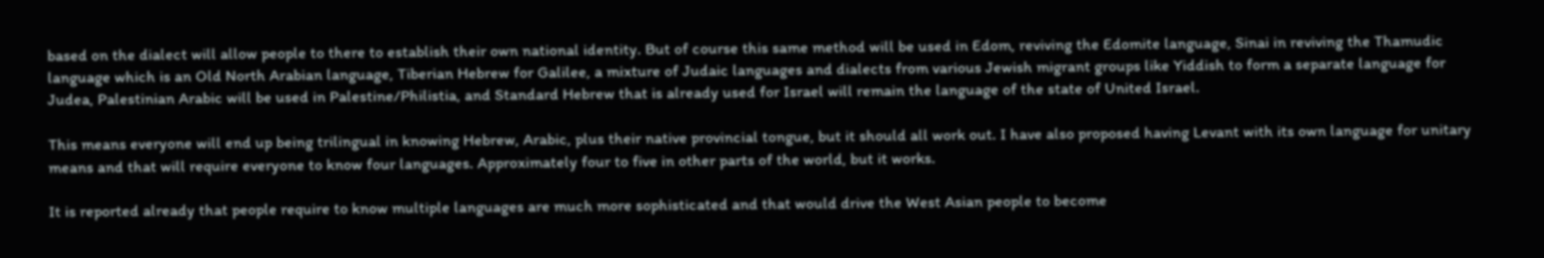based on the dialect will allow people to there to establish their own national identity. But of course this same method will be used in Edom, reviving the Edomite language, Sinai in reviving the Thamudic language which is an Old North Arabian language, Tiberian Hebrew for Galilee, a mixture of Judaic languages and dialects from various Jewish migrant groups like Yiddish to form a separate language for Judea, Palestinian Arabic will be used in Palestine/Philistia, and Standard Hebrew that is already used for Israel will remain the language of the state of United Israel.

This means everyone will end up being trilingual in knowing Hebrew, Arabic, plus their native provincial tongue, but it should all work out. I have also proposed having Levant with its own language for unitary means and that will require everyone to know four languages. Approximately four to five in other parts of the world, but it works.

It is reported already that people require to know multiple languages are much more sophisticated and that would drive the West Asian people to become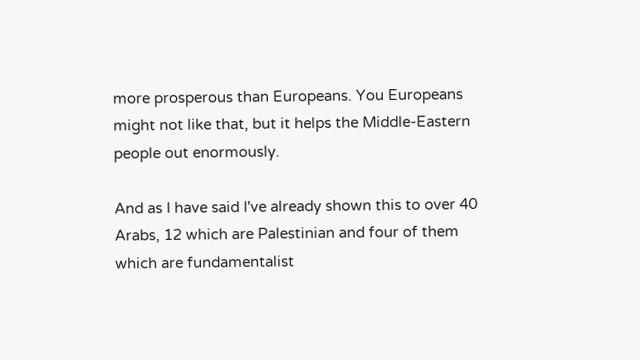more prosperous than Europeans. You Europeans might not like that, but it helps the Middle-Eastern people out enormously.

And as I have said I've already shown this to over 40 Arabs, 12 which are Palestinian and four of them which are fundamentalist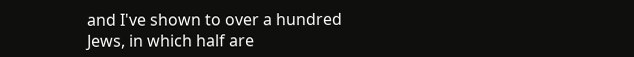and I've shown to over a hundred Jews, in which half are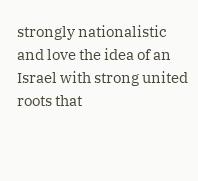strongly nationalistic and love the idea of an Israel with strong united roots that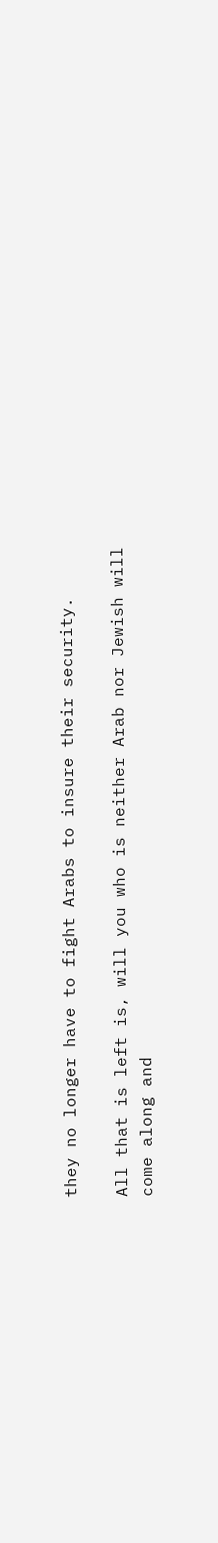they no longer have to fight Arabs to insure their security.

All that is left is, will you who is neither Arab nor Jewish will come along and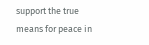support the true means for peace in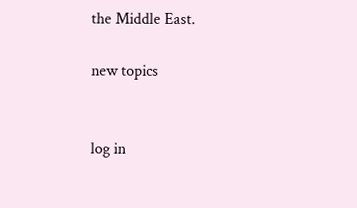the Middle East.

new topics


log in